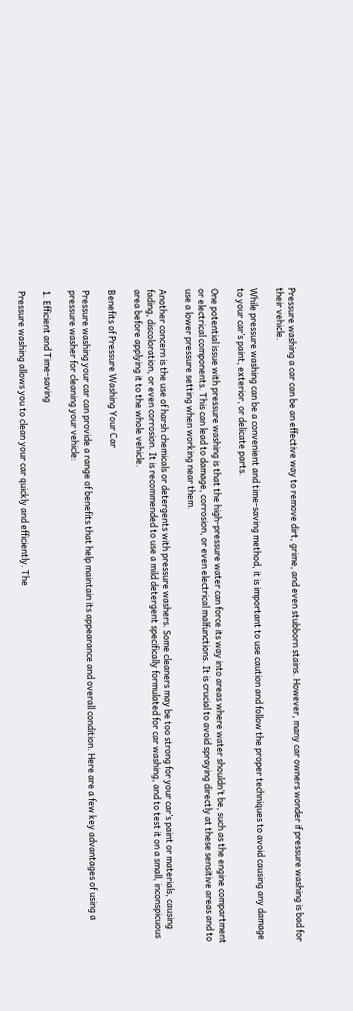Pressure washing a car can be an effective way to remove dirt, grime, and even stubborn stains. However, many car owners wonder if pressure washing is bad for their vehicle.

While pressure washing can be a convenient and time-saving method, it is important to use caution and follow the proper techniques to avoid causing any damage to your car’s paint, exterior, or delicate parts.

One potential issue with pressure washing is that the high-pressure water can force its way into areas where water shouldn’t be, such as the engine compartment or electrical components. This can lead to damage, corrosion, or even electrical malfunctions. It is crucial to avoid spraying directly at these sensitive areas and to use a lower pressure setting when working near them.

Another concern is the use of harsh chemicals or detergents with pressure washers. Some cleaners may be too strong for your car’s paint or materials, causing fading, discoloration, or even corrosion. It is recommended to use a mild detergent specifically formulated for car washing, and to test it on a small, inconspicuous area before applying it to the whole vehicle.

Benefits of Pressure Washing Your Car

Pressure washing your car can provide a range of benefits that help maintain its appearance and overall condition. Here are a few key advantages of using a pressure washer for cleaning your vehicle:

1. Efficient and Time-saving

Pressure washing allows you to clean your car quickly and efficiently. The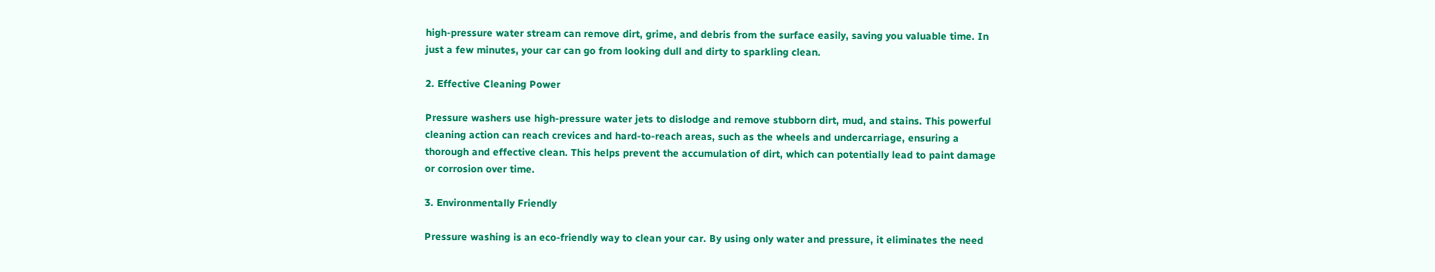high-pressure water stream can remove dirt, grime, and debris from the surface easily, saving you valuable time. In just a few minutes, your car can go from looking dull and dirty to sparkling clean.

2. Effective Cleaning Power

Pressure washers use high-pressure water jets to dislodge and remove stubborn dirt, mud, and stains. This powerful cleaning action can reach crevices and hard-to-reach areas, such as the wheels and undercarriage, ensuring a thorough and effective clean. This helps prevent the accumulation of dirt, which can potentially lead to paint damage or corrosion over time.

3. Environmentally Friendly

Pressure washing is an eco-friendly way to clean your car. By using only water and pressure, it eliminates the need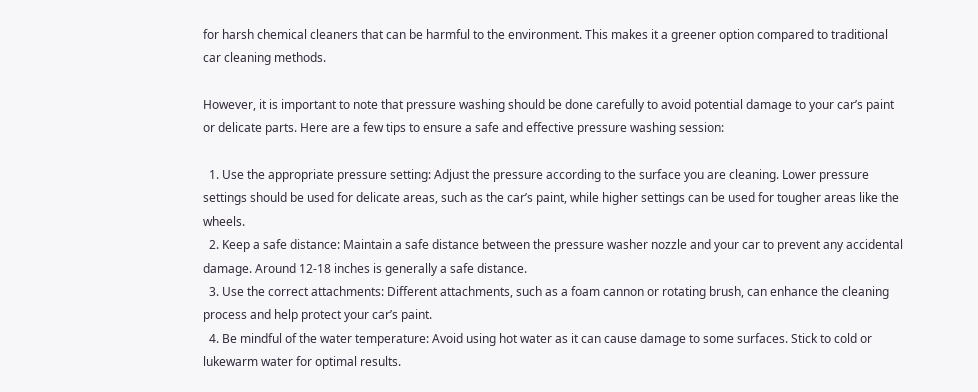for harsh chemical cleaners that can be harmful to the environment. This makes it a greener option compared to traditional car cleaning methods.

However, it is important to note that pressure washing should be done carefully to avoid potential damage to your car’s paint or delicate parts. Here are a few tips to ensure a safe and effective pressure washing session:

  1. Use the appropriate pressure setting: Adjust the pressure according to the surface you are cleaning. Lower pressure settings should be used for delicate areas, such as the car’s paint, while higher settings can be used for tougher areas like the wheels.
  2. Keep a safe distance: Maintain a safe distance between the pressure washer nozzle and your car to prevent any accidental damage. Around 12-18 inches is generally a safe distance.
  3. Use the correct attachments: Different attachments, such as a foam cannon or rotating brush, can enhance the cleaning process and help protect your car’s paint.
  4. Be mindful of the water temperature: Avoid using hot water as it can cause damage to some surfaces. Stick to cold or lukewarm water for optimal results.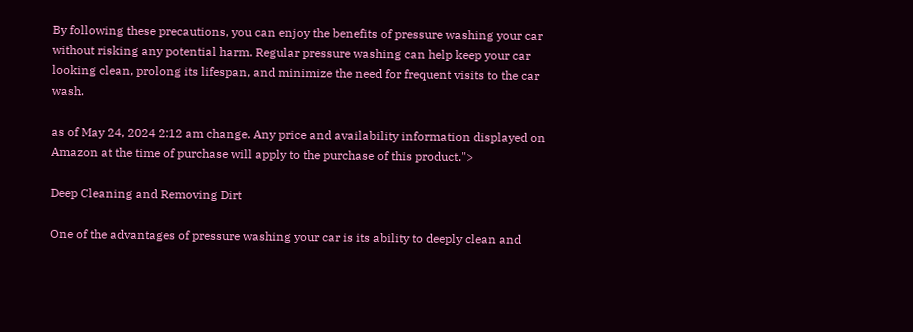By following these precautions, you can enjoy the benefits of pressure washing your car without risking any potential harm. Regular pressure washing can help keep your car looking clean, prolong its lifespan, and minimize the need for frequent visits to the car wash.

as of May 24, 2024 2:12 am change. Any price and availability information displayed on Amazon at the time of purchase will apply to the purchase of this product.">

Deep Cleaning and Removing Dirt

One of the advantages of pressure washing your car is its ability to deeply clean and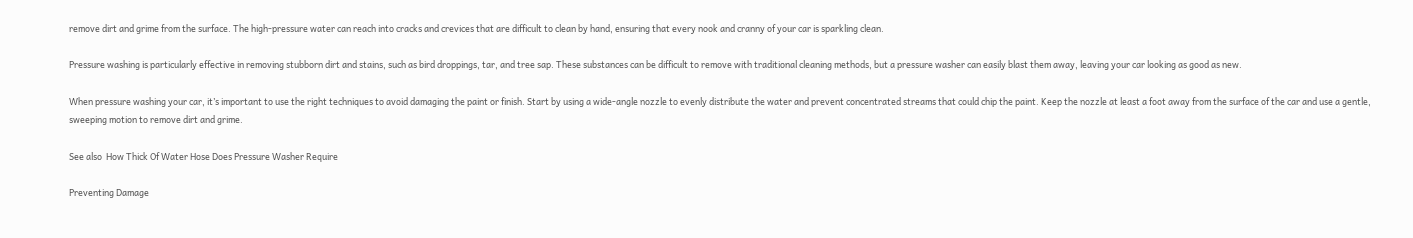remove dirt and grime from the surface. The high-pressure water can reach into cracks and crevices that are difficult to clean by hand, ensuring that every nook and cranny of your car is sparkling clean.

Pressure washing is particularly effective in removing stubborn dirt and stains, such as bird droppings, tar, and tree sap. These substances can be difficult to remove with traditional cleaning methods, but a pressure washer can easily blast them away, leaving your car looking as good as new.

When pressure washing your car, it’s important to use the right techniques to avoid damaging the paint or finish. Start by using a wide-angle nozzle to evenly distribute the water and prevent concentrated streams that could chip the paint. Keep the nozzle at least a foot away from the surface of the car and use a gentle, sweeping motion to remove dirt and grime.

See also  How Thick Of Water Hose Does Pressure Washer Require

Preventing Damage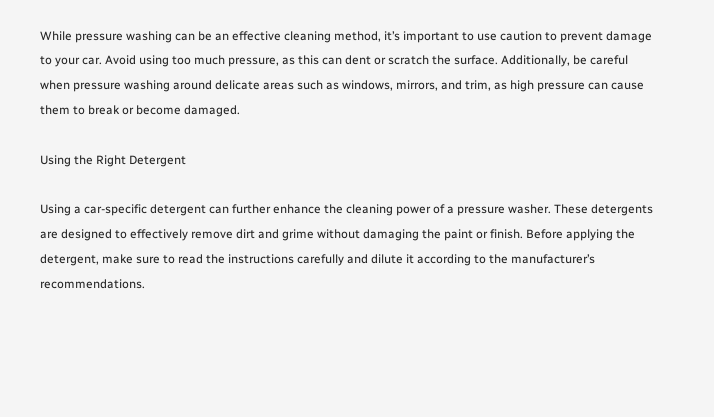While pressure washing can be an effective cleaning method, it’s important to use caution to prevent damage to your car. Avoid using too much pressure, as this can dent or scratch the surface. Additionally, be careful when pressure washing around delicate areas such as windows, mirrors, and trim, as high pressure can cause them to break or become damaged.

Using the Right Detergent

Using a car-specific detergent can further enhance the cleaning power of a pressure washer. These detergents are designed to effectively remove dirt and grime without damaging the paint or finish. Before applying the detergent, make sure to read the instructions carefully and dilute it according to the manufacturer’s recommendations.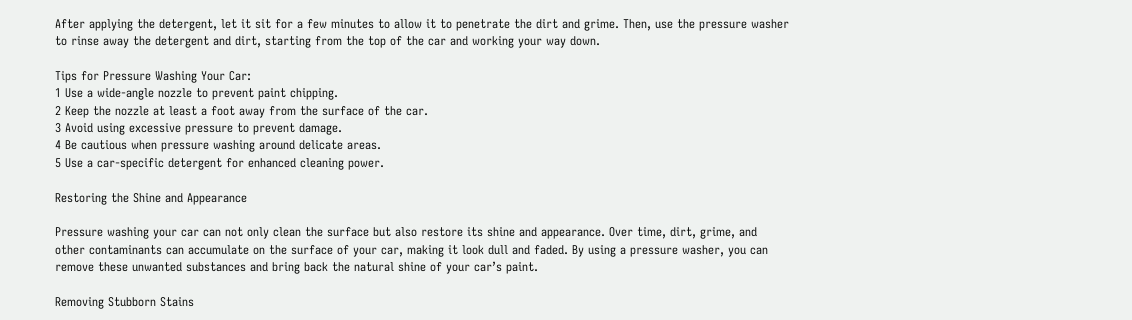After applying the detergent, let it sit for a few minutes to allow it to penetrate the dirt and grime. Then, use the pressure washer to rinse away the detergent and dirt, starting from the top of the car and working your way down.

Tips for Pressure Washing Your Car:
1 Use a wide-angle nozzle to prevent paint chipping.
2 Keep the nozzle at least a foot away from the surface of the car.
3 Avoid using excessive pressure to prevent damage.
4 Be cautious when pressure washing around delicate areas.
5 Use a car-specific detergent for enhanced cleaning power.

Restoring the Shine and Appearance

Pressure washing your car can not only clean the surface but also restore its shine and appearance. Over time, dirt, grime, and other contaminants can accumulate on the surface of your car, making it look dull and faded. By using a pressure washer, you can remove these unwanted substances and bring back the natural shine of your car’s paint.

Removing Stubborn Stains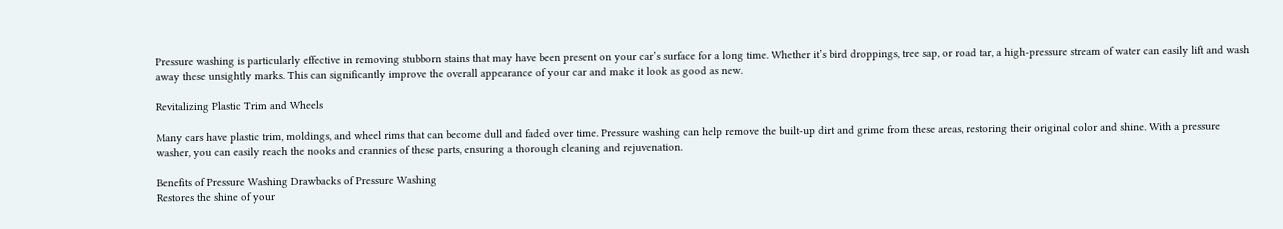Pressure washing is particularly effective in removing stubborn stains that may have been present on your car’s surface for a long time. Whether it’s bird droppings, tree sap, or road tar, a high-pressure stream of water can easily lift and wash away these unsightly marks. This can significantly improve the overall appearance of your car and make it look as good as new.

Revitalizing Plastic Trim and Wheels

Many cars have plastic trim, moldings, and wheel rims that can become dull and faded over time. Pressure washing can help remove the built-up dirt and grime from these areas, restoring their original color and shine. With a pressure washer, you can easily reach the nooks and crannies of these parts, ensuring a thorough cleaning and rejuvenation.

Benefits of Pressure Washing Drawbacks of Pressure Washing
Restores the shine of your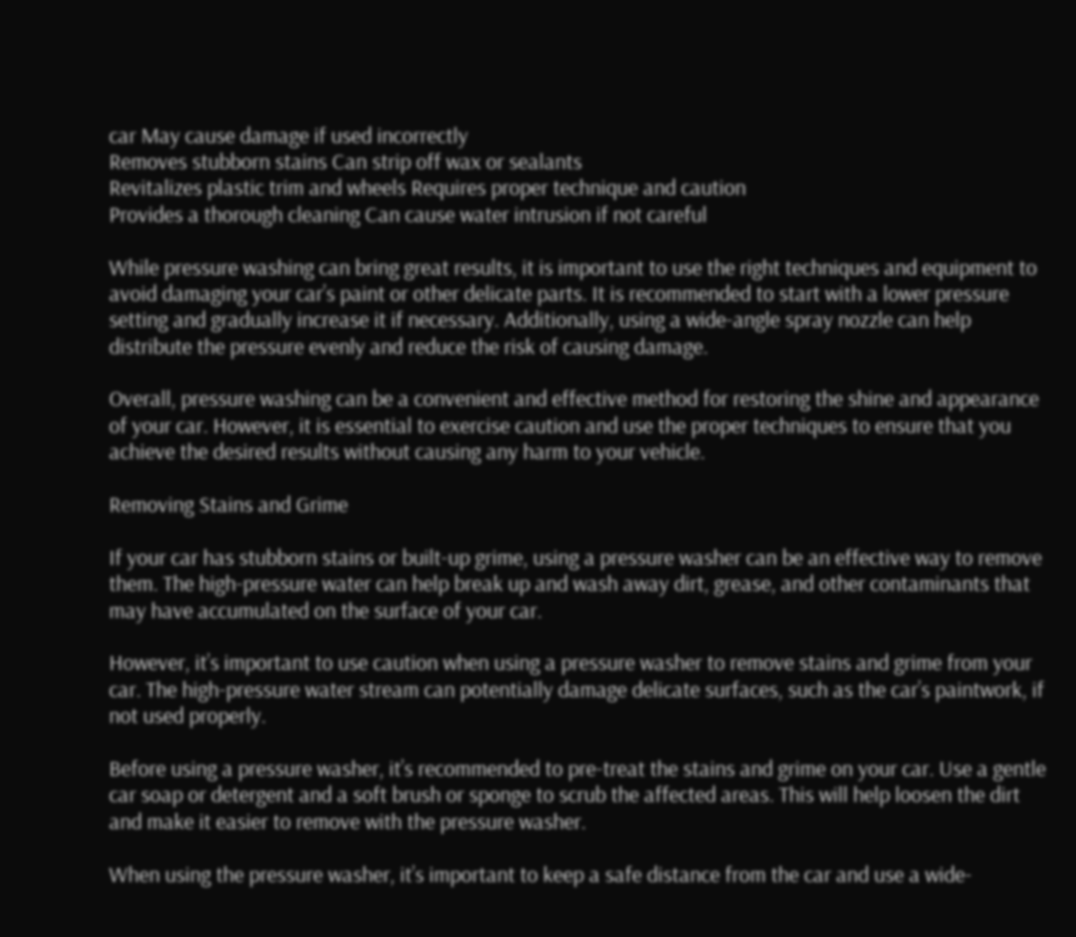car May cause damage if used incorrectly
Removes stubborn stains Can strip off wax or sealants
Revitalizes plastic trim and wheels Requires proper technique and caution
Provides a thorough cleaning Can cause water intrusion if not careful

While pressure washing can bring great results, it is important to use the right techniques and equipment to avoid damaging your car’s paint or other delicate parts. It is recommended to start with a lower pressure setting and gradually increase it if necessary. Additionally, using a wide-angle spray nozzle can help distribute the pressure evenly and reduce the risk of causing damage.

Overall, pressure washing can be a convenient and effective method for restoring the shine and appearance of your car. However, it is essential to exercise caution and use the proper techniques to ensure that you achieve the desired results without causing any harm to your vehicle.

Removing Stains and Grime

If your car has stubborn stains or built-up grime, using a pressure washer can be an effective way to remove them. The high-pressure water can help break up and wash away dirt, grease, and other contaminants that may have accumulated on the surface of your car.

However, it’s important to use caution when using a pressure washer to remove stains and grime from your car. The high-pressure water stream can potentially damage delicate surfaces, such as the car’s paintwork, if not used properly.

Before using a pressure washer, it’s recommended to pre-treat the stains and grime on your car. Use a gentle car soap or detergent and a soft brush or sponge to scrub the affected areas. This will help loosen the dirt and make it easier to remove with the pressure washer.

When using the pressure washer, it’s important to keep a safe distance from the car and use a wide-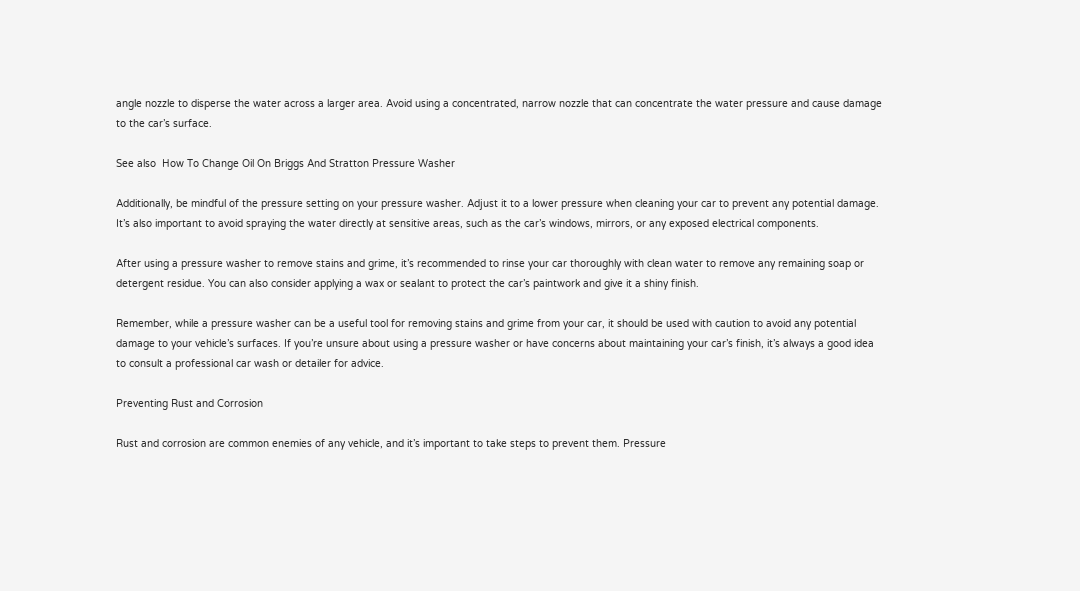angle nozzle to disperse the water across a larger area. Avoid using a concentrated, narrow nozzle that can concentrate the water pressure and cause damage to the car’s surface.

See also  How To Change Oil On Briggs And Stratton Pressure Washer

Additionally, be mindful of the pressure setting on your pressure washer. Adjust it to a lower pressure when cleaning your car to prevent any potential damage. It’s also important to avoid spraying the water directly at sensitive areas, such as the car’s windows, mirrors, or any exposed electrical components.

After using a pressure washer to remove stains and grime, it’s recommended to rinse your car thoroughly with clean water to remove any remaining soap or detergent residue. You can also consider applying a wax or sealant to protect the car’s paintwork and give it a shiny finish.

Remember, while a pressure washer can be a useful tool for removing stains and grime from your car, it should be used with caution to avoid any potential damage to your vehicle’s surfaces. If you’re unsure about using a pressure washer or have concerns about maintaining your car’s finish, it’s always a good idea to consult a professional car wash or detailer for advice.

Preventing Rust and Corrosion

Rust and corrosion are common enemies of any vehicle, and it’s important to take steps to prevent them. Pressure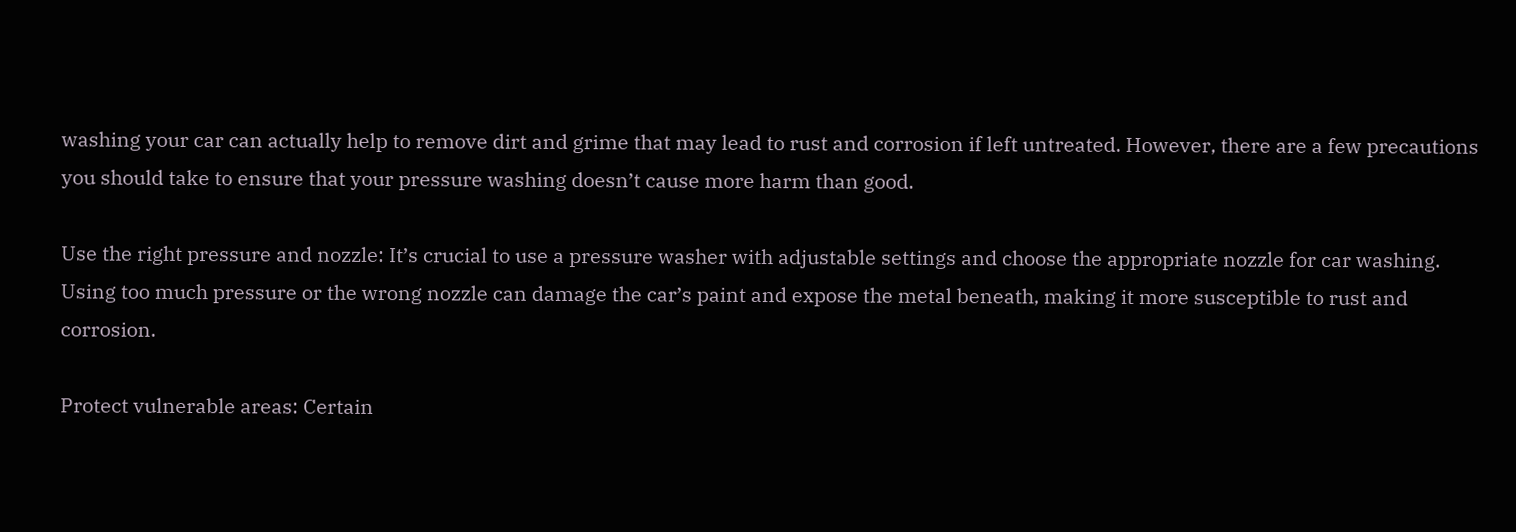washing your car can actually help to remove dirt and grime that may lead to rust and corrosion if left untreated. However, there are a few precautions you should take to ensure that your pressure washing doesn’t cause more harm than good.

Use the right pressure and nozzle: It’s crucial to use a pressure washer with adjustable settings and choose the appropriate nozzle for car washing. Using too much pressure or the wrong nozzle can damage the car’s paint and expose the metal beneath, making it more susceptible to rust and corrosion.

Protect vulnerable areas: Certain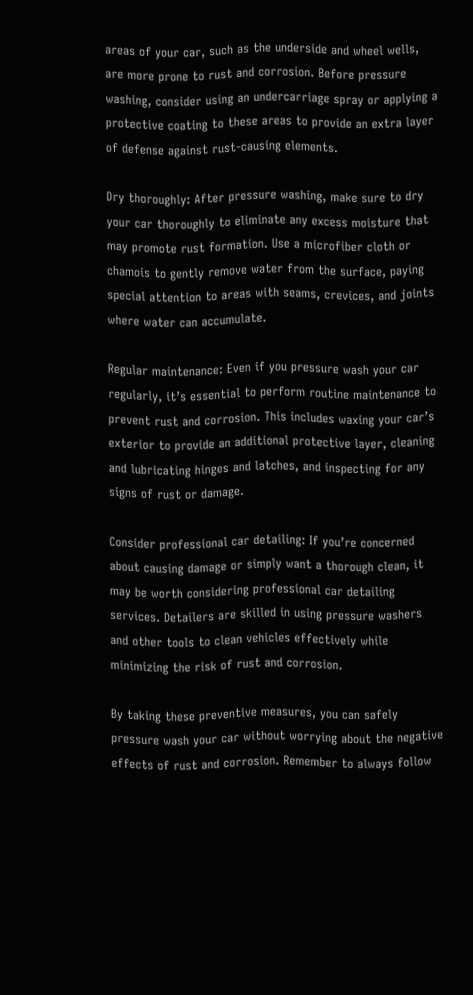areas of your car, such as the underside and wheel wells, are more prone to rust and corrosion. Before pressure washing, consider using an undercarriage spray or applying a protective coating to these areas to provide an extra layer of defense against rust-causing elements.

Dry thoroughly: After pressure washing, make sure to dry your car thoroughly to eliminate any excess moisture that may promote rust formation. Use a microfiber cloth or chamois to gently remove water from the surface, paying special attention to areas with seams, crevices, and joints where water can accumulate.

Regular maintenance: Even if you pressure wash your car regularly, it’s essential to perform routine maintenance to prevent rust and corrosion. This includes waxing your car’s exterior to provide an additional protective layer, cleaning and lubricating hinges and latches, and inspecting for any signs of rust or damage.

Consider professional car detailing: If you’re concerned about causing damage or simply want a thorough clean, it may be worth considering professional car detailing services. Detailers are skilled in using pressure washers and other tools to clean vehicles effectively while minimizing the risk of rust and corrosion.

By taking these preventive measures, you can safely pressure wash your car without worrying about the negative effects of rust and corrosion. Remember to always follow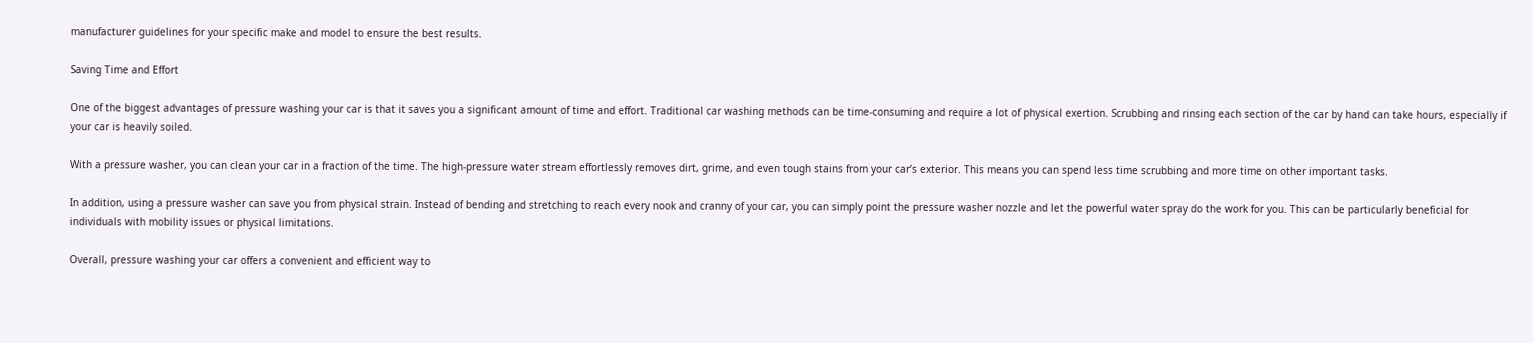manufacturer guidelines for your specific make and model to ensure the best results.

Saving Time and Effort

One of the biggest advantages of pressure washing your car is that it saves you a significant amount of time and effort. Traditional car washing methods can be time-consuming and require a lot of physical exertion. Scrubbing and rinsing each section of the car by hand can take hours, especially if your car is heavily soiled.

With a pressure washer, you can clean your car in a fraction of the time. The high-pressure water stream effortlessly removes dirt, grime, and even tough stains from your car’s exterior. This means you can spend less time scrubbing and more time on other important tasks.

In addition, using a pressure washer can save you from physical strain. Instead of bending and stretching to reach every nook and cranny of your car, you can simply point the pressure washer nozzle and let the powerful water spray do the work for you. This can be particularly beneficial for individuals with mobility issues or physical limitations.

Overall, pressure washing your car offers a convenient and efficient way to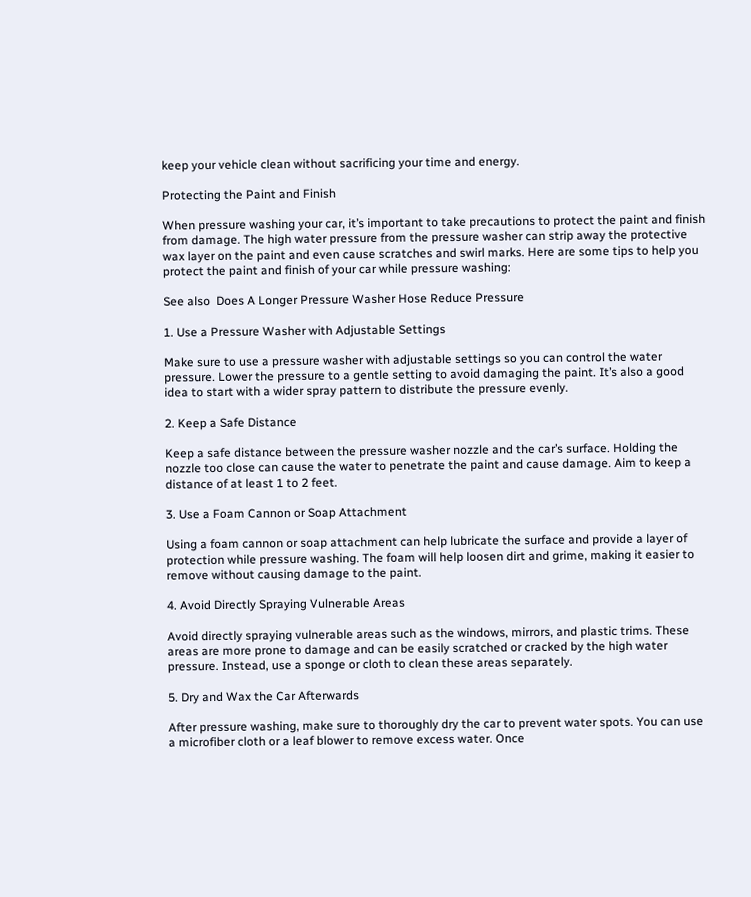keep your vehicle clean without sacrificing your time and energy.

Protecting the Paint and Finish

When pressure washing your car, it’s important to take precautions to protect the paint and finish from damage. The high water pressure from the pressure washer can strip away the protective wax layer on the paint and even cause scratches and swirl marks. Here are some tips to help you protect the paint and finish of your car while pressure washing:

See also  Does A Longer Pressure Washer Hose Reduce Pressure

1. Use a Pressure Washer with Adjustable Settings

Make sure to use a pressure washer with adjustable settings so you can control the water pressure. Lower the pressure to a gentle setting to avoid damaging the paint. It’s also a good idea to start with a wider spray pattern to distribute the pressure evenly.

2. Keep a Safe Distance

Keep a safe distance between the pressure washer nozzle and the car’s surface. Holding the nozzle too close can cause the water to penetrate the paint and cause damage. Aim to keep a distance of at least 1 to 2 feet.

3. Use a Foam Cannon or Soap Attachment

Using a foam cannon or soap attachment can help lubricate the surface and provide a layer of protection while pressure washing. The foam will help loosen dirt and grime, making it easier to remove without causing damage to the paint.

4. Avoid Directly Spraying Vulnerable Areas

Avoid directly spraying vulnerable areas such as the windows, mirrors, and plastic trims. These areas are more prone to damage and can be easily scratched or cracked by the high water pressure. Instead, use a sponge or cloth to clean these areas separately.

5. Dry and Wax the Car Afterwards

After pressure washing, make sure to thoroughly dry the car to prevent water spots. You can use a microfiber cloth or a leaf blower to remove excess water. Once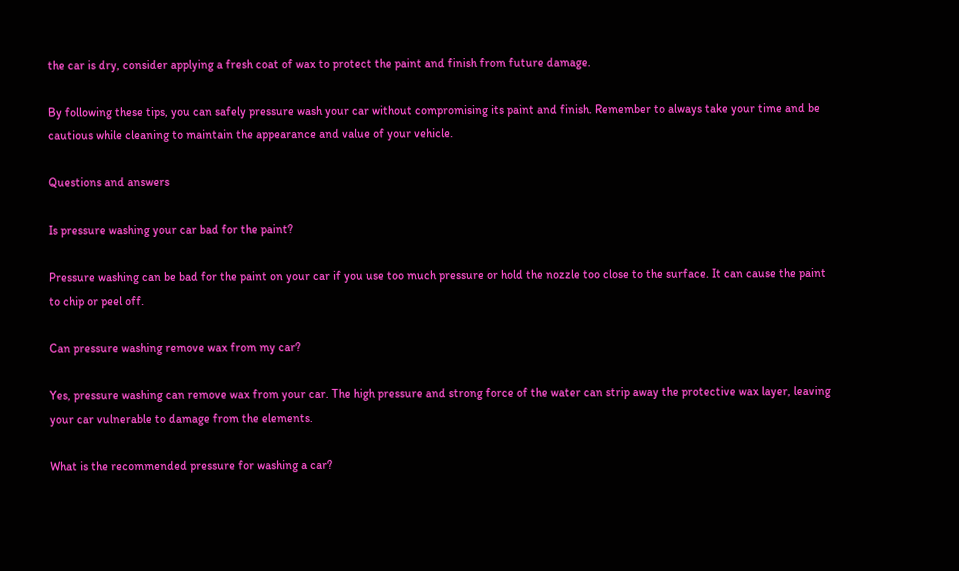the car is dry, consider applying a fresh coat of wax to protect the paint and finish from future damage.

By following these tips, you can safely pressure wash your car without compromising its paint and finish. Remember to always take your time and be cautious while cleaning to maintain the appearance and value of your vehicle.

Questions and answers

Is pressure washing your car bad for the paint?

Pressure washing can be bad for the paint on your car if you use too much pressure or hold the nozzle too close to the surface. It can cause the paint to chip or peel off.

Can pressure washing remove wax from my car?

Yes, pressure washing can remove wax from your car. The high pressure and strong force of the water can strip away the protective wax layer, leaving your car vulnerable to damage from the elements.

What is the recommended pressure for washing a car?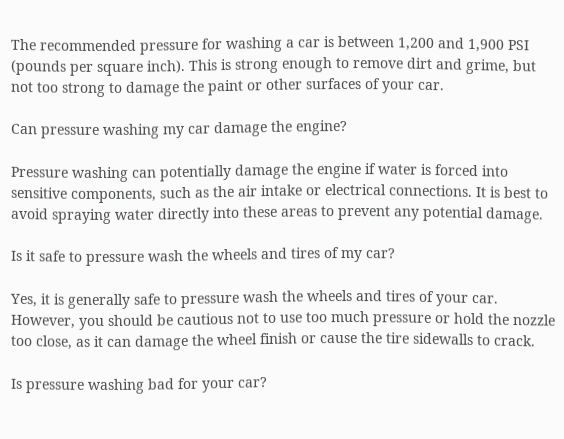The recommended pressure for washing a car is between 1,200 and 1,900 PSI (pounds per square inch). This is strong enough to remove dirt and grime, but not too strong to damage the paint or other surfaces of your car.

Can pressure washing my car damage the engine?

Pressure washing can potentially damage the engine if water is forced into sensitive components, such as the air intake or electrical connections. It is best to avoid spraying water directly into these areas to prevent any potential damage.

Is it safe to pressure wash the wheels and tires of my car?

Yes, it is generally safe to pressure wash the wheels and tires of your car. However, you should be cautious not to use too much pressure or hold the nozzle too close, as it can damage the wheel finish or cause the tire sidewalls to crack.

Is pressure washing bad for your car?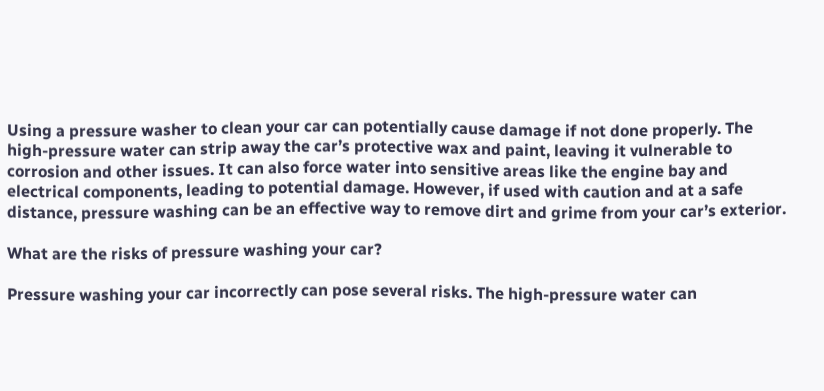Using a pressure washer to clean your car can potentially cause damage if not done properly. The high-pressure water can strip away the car’s protective wax and paint, leaving it vulnerable to corrosion and other issues. It can also force water into sensitive areas like the engine bay and electrical components, leading to potential damage. However, if used with caution and at a safe distance, pressure washing can be an effective way to remove dirt and grime from your car’s exterior.

What are the risks of pressure washing your car?

Pressure washing your car incorrectly can pose several risks. The high-pressure water can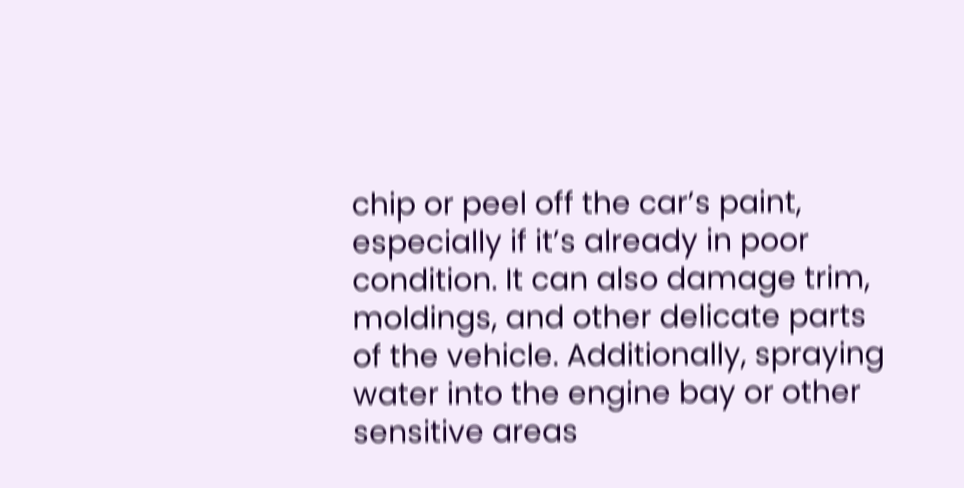chip or peel off the car’s paint, especially if it’s already in poor condition. It can also damage trim, moldings, and other delicate parts of the vehicle. Additionally, spraying water into the engine bay or other sensitive areas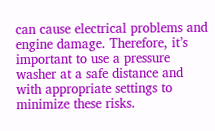can cause electrical problems and engine damage. Therefore, it’s important to use a pressure washer at a safe distance and with appropriate settings to minimize these risks.